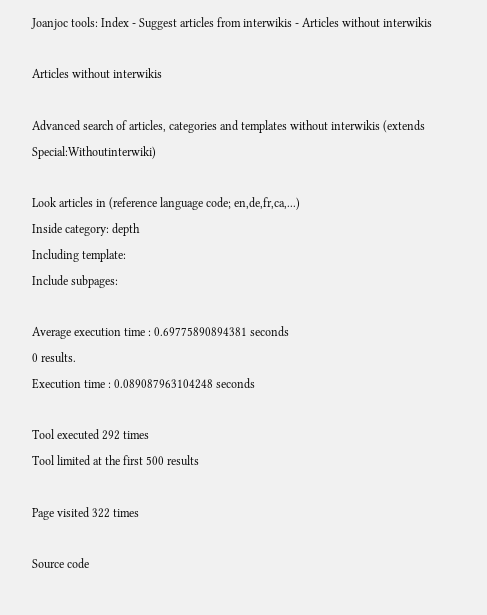Joanjoc tools: Index - Suggest articles from interwikis - Articles without interwikis

Articles without interwikis

Advanced search of articles, categories and templates without interwikis (extends Special:Withoutinterwiki)

Look articles in (reference language code; en,de,fr,ca,...)
Inside category: depth
Including template:
Include subpages:

Average execution time : 0.69775890894381 seconds
0 results.
Execution time : 0.089087963104248 seconds

Tool executed 292 times
Tool limited at the first 500 results

Page visited 322 times

Source code